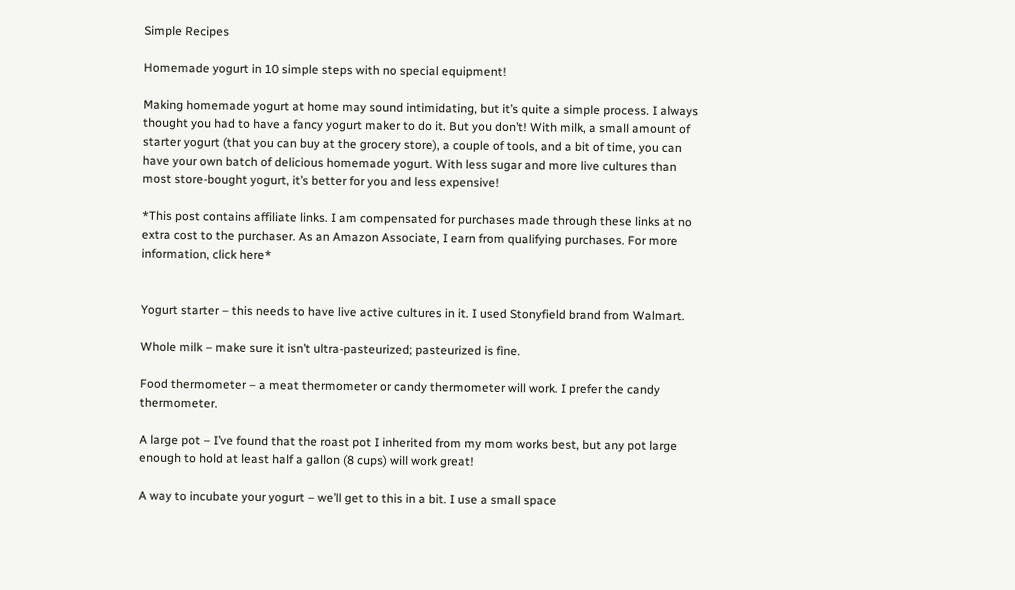Simple Recipes

Homemade yogurt in 10 simple steps with no special equipment!

Making homemade yogurt at home may sound intimidating, but it’s quite a simple process. I always thought you had to have a fancy yogurt maker to do it. But you don’t! With milk, a small amount of starter yogurt (that you can buy at the grocery store), a couple of tools, and a bit of time, you can have your own batch of delicious homemade yogurt. With less sugar and more live cultures than most store-bought yogurt, it’s better for you and less expensive!

*This post contains affiliate links. I am compensated for purchases made through these links at no extra cost to the purchaser. As an Amazon Associate, I earn from qualifying purchases. For more information, click here*


Yogurt starter – this needs to have live active cultures in it. I used Stonyfield brand from Walmart.

Whole milk – make sure it isn’t ultra-pasteurized; pasteurized is fine.

Food thermometer – a meat thermometer or candy thermometer will work. I prefer the candy thermometer.

A large pot – I’ve found that the roast pot I inherited from my mom works best, but any pot large enough to hold at least half a gallon (8 cups) will work great!

A way to incubate your yogurt – we’ll get to this in a bit. I use a small space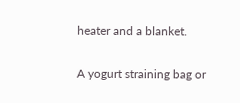heater and a blanket.

A yogurt straining bag or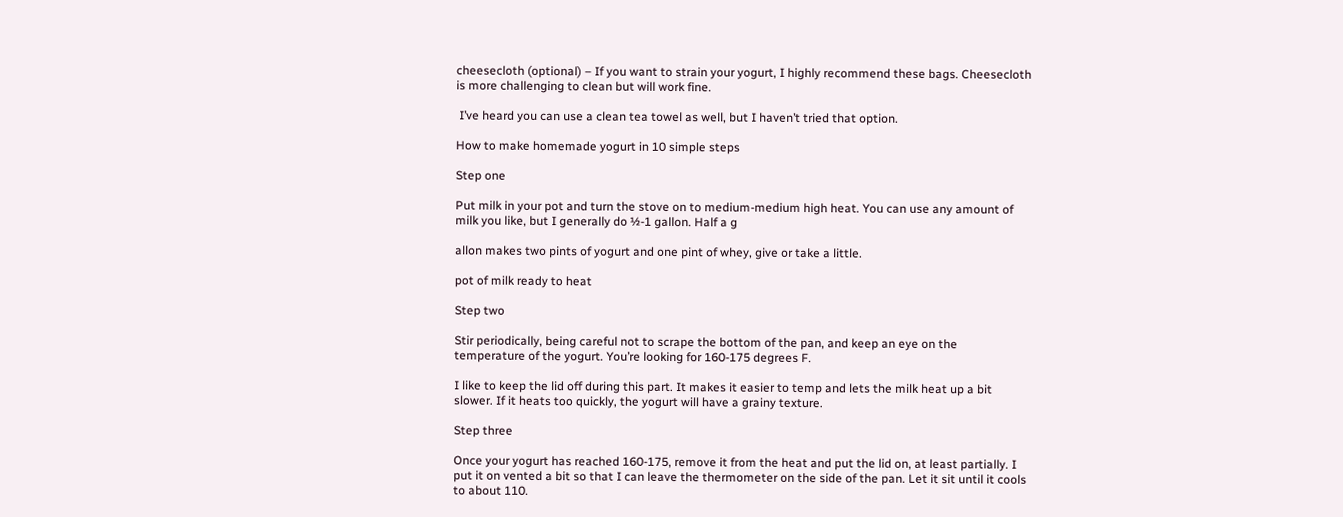cheesecloth (optional) – If you want to strain your yogurt, I highly recommend these bags. Cheesecloth is more challenging to clean but will work fine.

 I’ve heard you can use a clean tea towel as well, but I haven’t tried that option.

How to make homemade yogurt in 10 simple steps

Step one

Put milk in your pot and turn the stove on to medium-medium high heat. You can use any amount of milk you like, but I generally do ½-1 gallon. Half a g

allon makes two pints of yogurt and one pint of whey, give or take a little.

pot of milk ready to heat

Step two

Stir periodically, being careful not to scrape the bottom of the pan, and keep an eye on the temperature of the yogurt. You’re looking for 160-175 degrees F.

I like to keep the lid off during this part. It makes it easier to temp and lets the milk heat up a bit slower. If it heats too quickly, the yogurt will have a grainy texture.

Step three

Once your yogurt has reached 160-175, remove it from the heat and put the lid on, at least partially. I put it on vented a bit so that I can leave the thermometer on the side of the pan. Let it sit until it cools to about 110.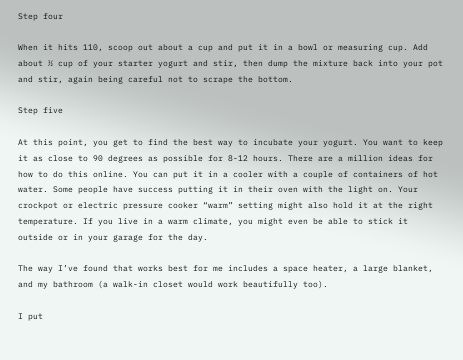Step four

When it hits 110, scoop out about a cup and put it in a bowl or measuring cup. Add about ½ cup of your starter yogurt and stir, then dump the mixture back into your pot and stir, again being careful not to scrape the bottom.

Step five

At this point, you get to find the best way to incubate your yogurt. You want to keep it as close to 90 degrees as possible for 8-12 hours. There are a million ideas for how to do this online. You can put it in a cooler with a couple of containers of hot water. Some people have success putting it in their oven with the light on. Your crockpot or electric pressure cooker “warm” setting might also hold it at the right temperature. If you live in a warm climate, you might even be able to stick it outside or in your garage for the day.

The way I’ve found that works best for me includes a space heater, a large blanket, and my bathroom (a walk-in closet would work beautifully too).

I put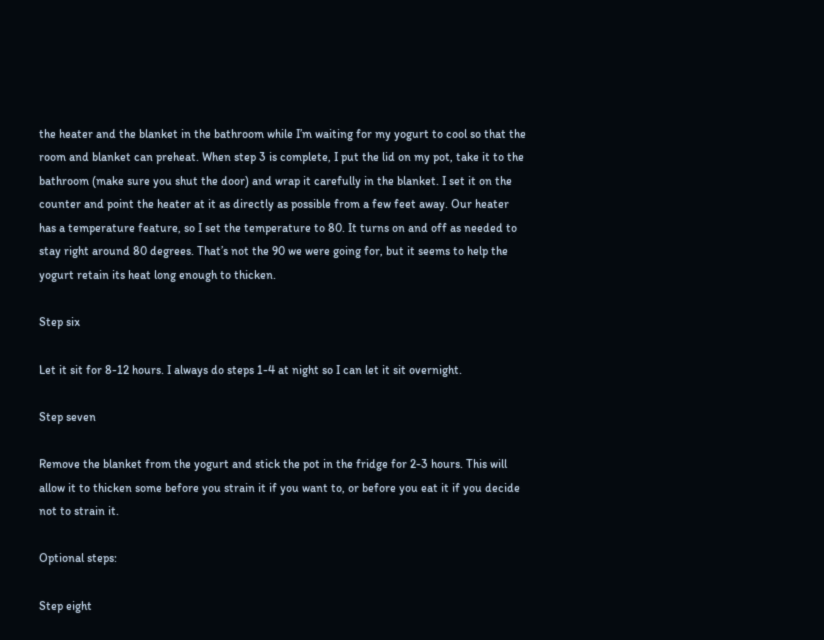the heater and the blanket in the bathroom while I’m waiting for my yogurt to cool so that the room and blanket can preheat. When step 3 is complete, I put the lid on my pot, take it to the bathroom (make sure you shut the door) and wrap it carefully in the blanket. I set it on the counter and point the heater at it as directly as possible from a few feet away. Our heater has a temperature feature, so I set the temperature to 80. It turns on and off as needed to stay right around 80 degrees. That’s not the 90 we were going for, but it seems to help the yogurt retain its heat long enough to thicken.

Step six

Let it sit for 8-12 hours. I always do steps 1-4 at night so I can let it sit overnight.

Step seven

Remove the blanket from the yogurt and stick the pot in the fridge for 2-3 hours. This will allow it to thicken some before you strain it if you want to, or before you eat it if you decide not to strain it.

Optional steps:

Step eight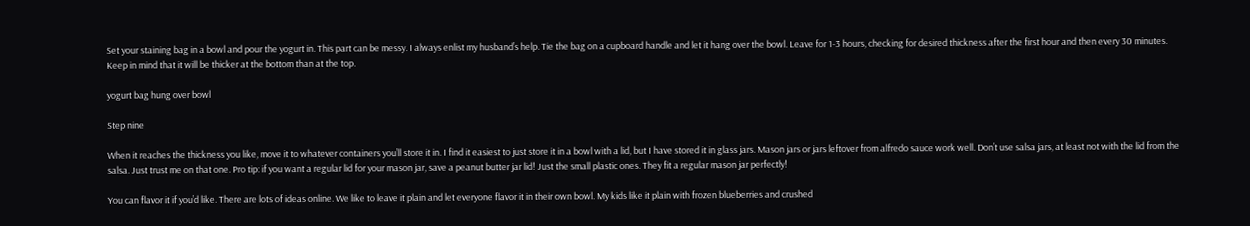Set your staining bag in a bowl and pour the yogurt in. This part can be messy. I always enlist my husband’s help. Tie the bag on a cupboard handle and let it hang over the bowl. Leave for 1-3 hours, checking for desired thickness after the first hour and then every 30 minutes. Keep in mind that it will be thicker at the bottom than at the top.

yogurt bag hung over bowl

Step nine

When it reaches the thickness you like, move it to whatever containers you’ll store it in. I find it easiest to just store it in a bowl with a lid, but I have stored it in glass jars. Mason jars or jars leftover from alfredo sauce work well. Don’t use salsa jars, at least not with the lid from the salsa. Just trust me on that one. Pro tip: if you want a regular lid for your mason jar, save a peanut butter jar lid! Just the small plastic ones. They fit a regular mason jar perfectly!

You can flavor it if you’d like. There are lots of ideas online. We like to leave it plain and let everyone flavor it in their own bowl. My kids like it plain with frozen blueberries and crushed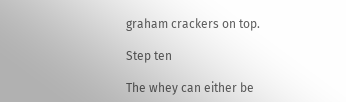graham crackers on top.

Step ten

The whey can either be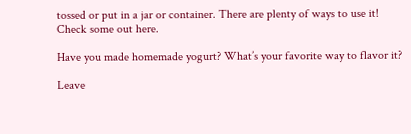tossed or put in a jar or container. There are plenty of ways to use it! Check some out here.

Have you made homemade yogurt? What’s your favorite way to flavor it?

Leave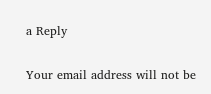a Reply

Your email address will not be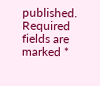published. Required fields are marked *